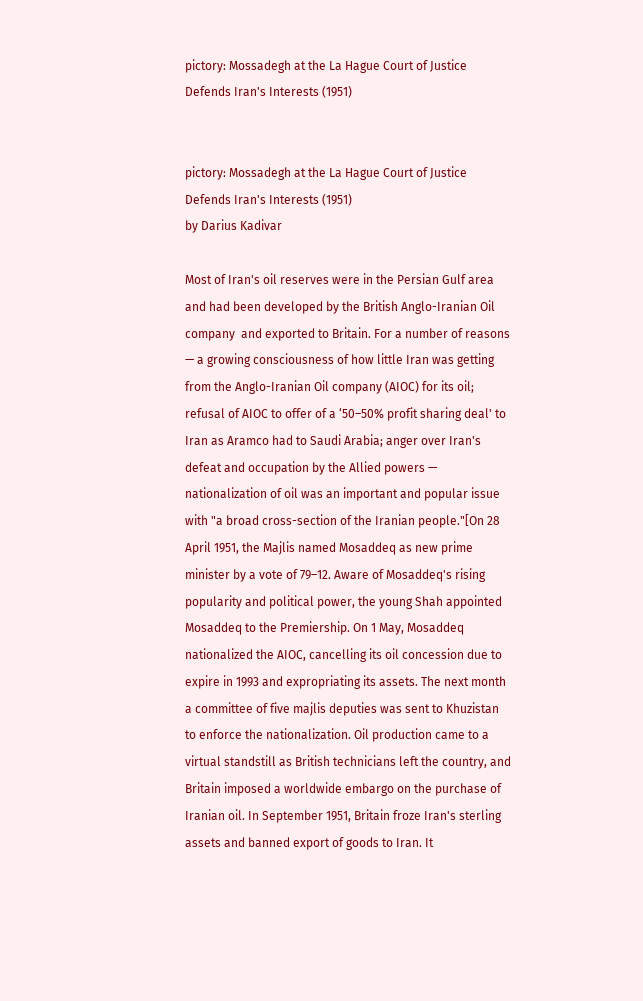pictory: Mossadegh at the La Hague Court of Justice Defends Iran's Interests (1951)


pictory: Mossadegh at the La Hague Court of Justice Defends Iran's Interests (1951)
by Darius Kadivar

Most of Iran's oil reserves were in the Persian Gulf area and had been developed by the British Anglo-Iranian Oil company  and exported to Britain. For a number of reasons — a growing consciousness of how little Iran was getting from the Anglo-Iranian Oil company (AIOC) for its oil; refusal of AIOC to offer of a ‘50–50% profit sharing deal' to Iran as Aramco had to Saudi Arabia; anger over Iran's defeat and occupation by the Allied powers — nationalization of oil was an important and popular issue with "a broad cross-section of the Iranian people."[On 28 April 1951, the Majlis named Mosaddeq as new prime minister by a vote of 79–12. Aware of Mosaddeq's rising popularity and political power, the young Shah appointed Mosaddeq to the Premiership. On 1 May, Mosaddeq nationalized the AIOC, cancelling its oil concession due to expire in 1993 and expropriating its assets. The next month a committee of five majlis deputies was sent to Khuzistan to enforce the nationalization. Oil production came to a virtual standstill as British technicians left the country, and Britain imposed a worldwide embargo on the purchase of Iranian oil. In September 1951, Britain froze Iran's sterling assets and banned export of goods to Iran. It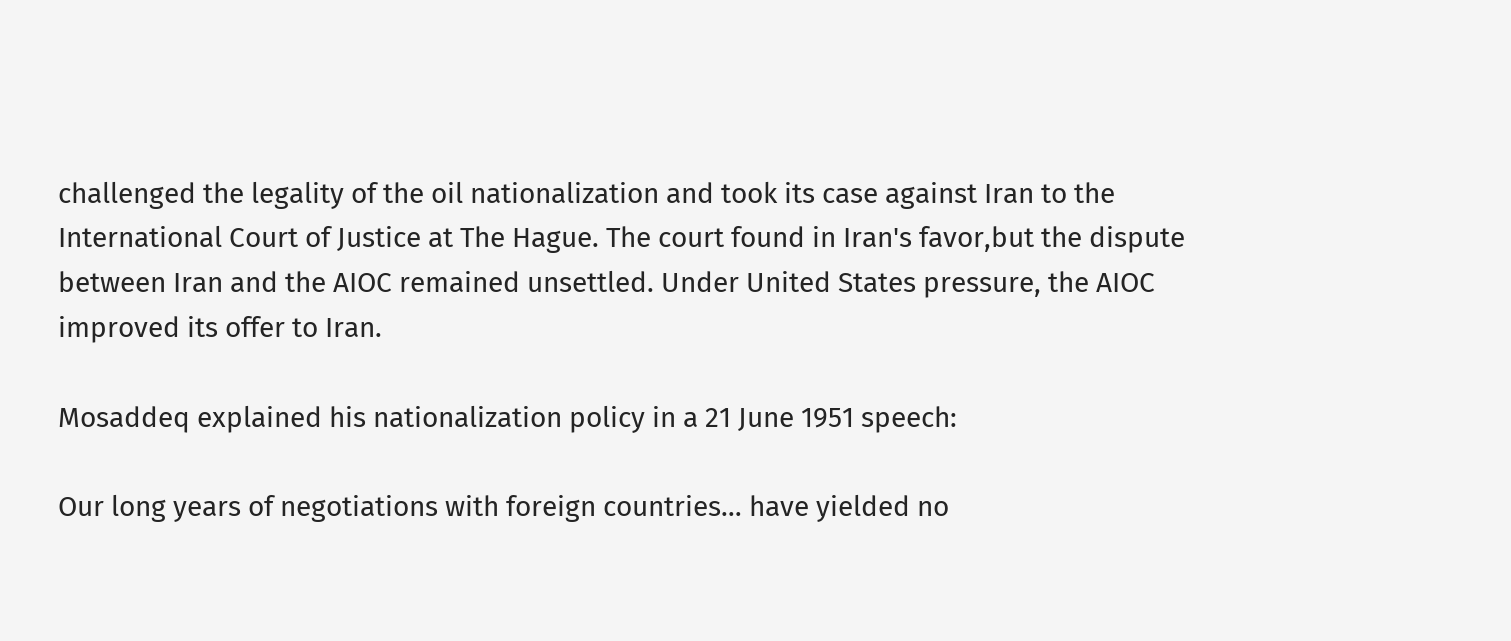challenged the legality of the oil nationalization and took its case against Iran to the International Court of Justice at The Hague. The court found in Iran's favor,but the dispute between Iran and the AIOC remained unsettled. Under United States pressure, the AIOC improved its offer to Iran.

Mosaddeq explained his nationalization policy in a 21 June 1951 speech:

Our long years of negotiations with foreign countries… have yielded no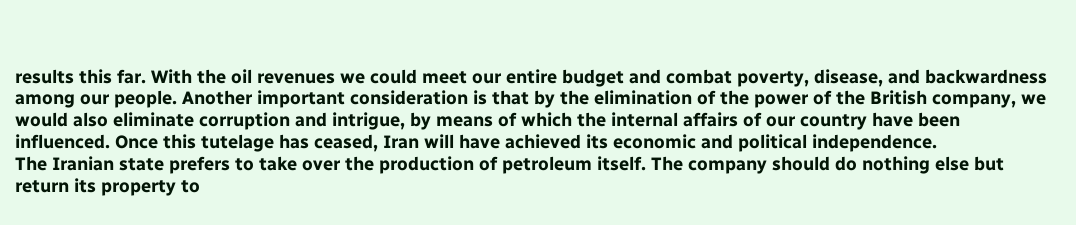results this far. With the oil revenues we could meet our entire budget and combat poverty, disease, and backwardness among our people. Another important consideration is that by the elimination of the power of the British company, we would also eliminate corruption and intrigue, by means of which the internal affairs of our country have been influenced. Once this tutelage has ceased, Iran will have achieved its economic and political independence.
The Iranian state prefers to take over the production of petroleum itself. The company should do nothing else but return its property to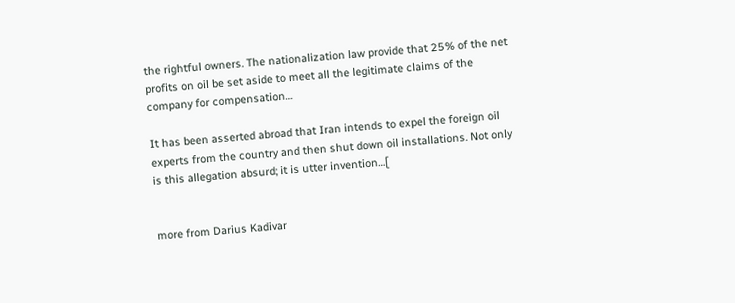the rightful owners. The nationalization law provide that 25% of the net profits on oil be set aside to meet all the legitimate claims of the company for compensation…

It has been asserted abroad that Iran intends to expel the foreign oil experts from the country and then shut down oil installations. Not only is this allegation absurd; it is utter invention…[


more from Darius Kadivar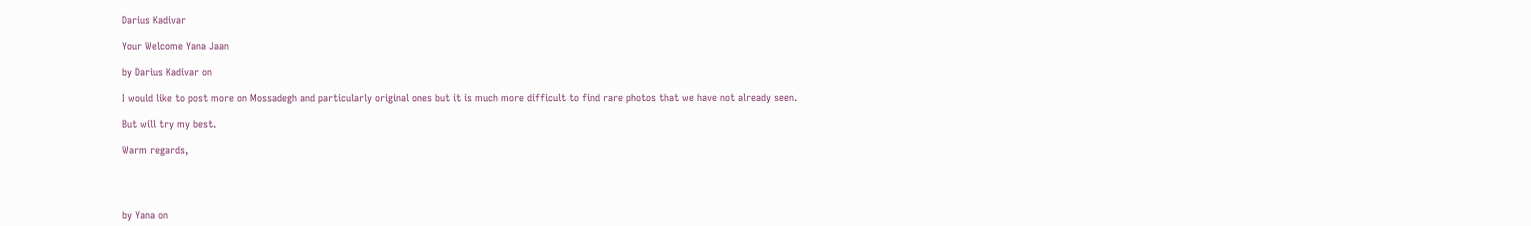Darius Kadivar

Your Welcome Yana Jaan

by Darius Kadivar on

I would like to post more on Mossadegh and particularly original ones but it is much more difficult to find rare photos that we have not already seen.

But will try my best.

Warm regards,




by Yana on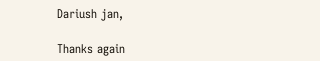Dariush jan,

Thanks again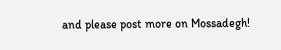and please post more on Mossadegh!